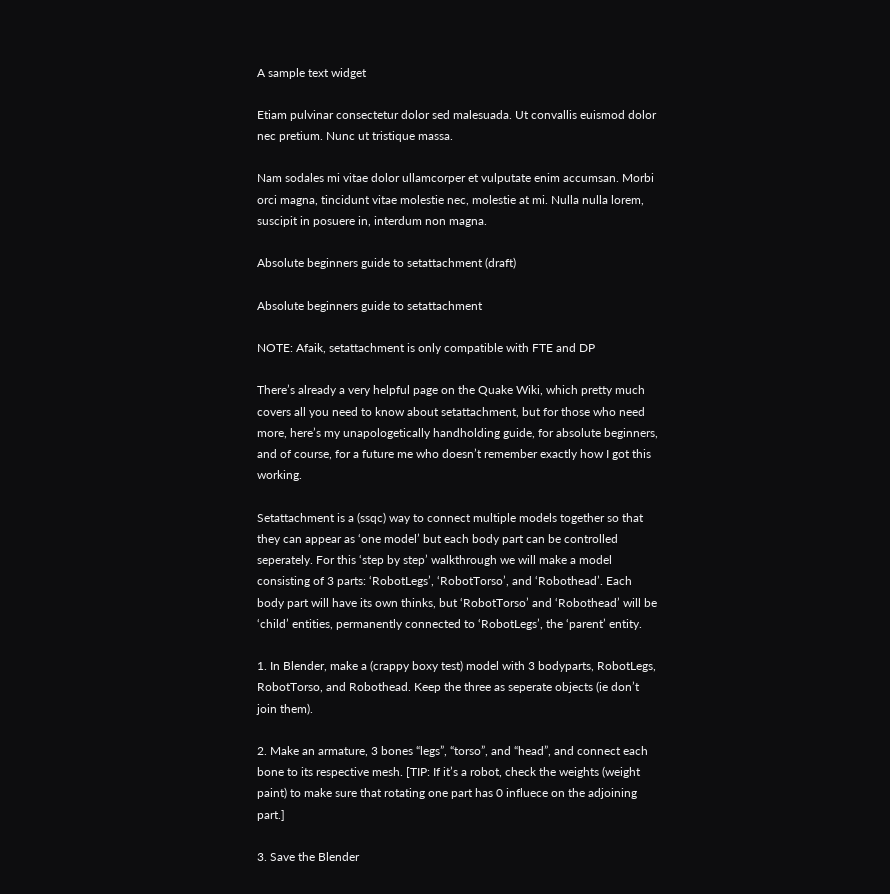A sample text widget

Etiam pulvinar consectetur dolor sed malesuada. Ut convallis euismod dolor nec pretium. Nunc ut tristique massa.

Nam sodales mi vitae dolor ullamcorper et vulputate enim accumsan. Morbi orci magna, tincidunt vitae molestie nec, molestie at mi. Nulla nulla lorem, suscipit in posuere in, interdum non magna.

Absolute beginners guide to setattachment (draft)

Absolute beginners guide to setattachment

NOTE: Afaik, setattachment is only compatible with FTE and DP

There’s already a very helpful page on the Quake Wiki, which pretty much covers all you need to know about setattachment, but for those who need more, here’s my unapologetically handholding guide, for absolute beginners, and of course, for a future me who doesn’t remember exactly how I got this working.

Setattachment is a (ssqc) way to connect multiple models together so that they can appear as ‘one model’ but each body part can be controlled seperately. For this ‘step by step’ walkthrough we will make a model consisting of 3 parts: ‘RobotLegs’, ‘RobotTorso’, and ‘Robothead’. Each body part will have its own thinks, but ‘RobotTorso’ and ‘Robothead’ will be ‘child’ entities, permanently connected to ‘RobotLegs’, the ‘parent’ entity.

1. In Blender, make a (crappy boxy test) model with 3 bodyparts, RobotLegs, RobotTorso, and Robothead. Keep the three as seperate objects (ie don’t join them).

2. Make an armature, 3 bones “legs”, “torso”, and “head”, and connect each bone to its respective mesh. [TIP: If it’s a robot, check the weights (weight paint) to make sure that rotating one part has 0 influece on the adjoining part.]

3. Save the Blender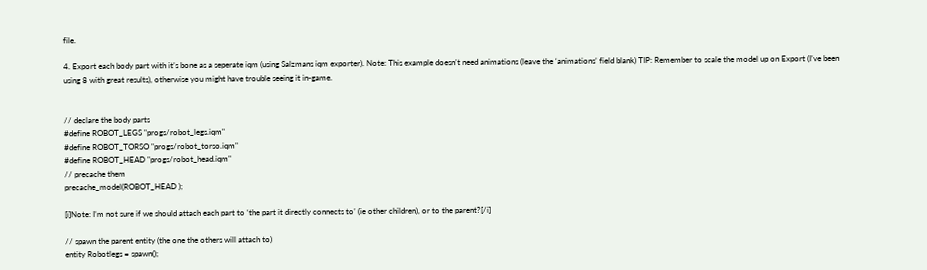file.

4. Export each body part with it’s bone as a seperate iqm (using Salzmans iqm exporter). Note: This example doesn’t need animations (leave the ‘animations’ field blank) TIP: Remember to scale the model up on Export (I’ve been using 8 with great results), otherwise you might have trouble seeing it in-game.


// declare the body parts
#define ROBOT_LEGS "progs/robot_legs.iqm"
#define ROBOT_TORSO "progs/robot_torso.iqm"
#define ROBOT_HEAD "progs/robot_head.iqm"
// precache them
precache_model(ROBOT_HEAD );

[i]Note: I’m not sure if we should attach each part to ‘the part it directly connects to’ (ie other children), or to the parent?[/i]

// spawn the parent entity (the one the others will attach to)
entity Robotlegs = spawn();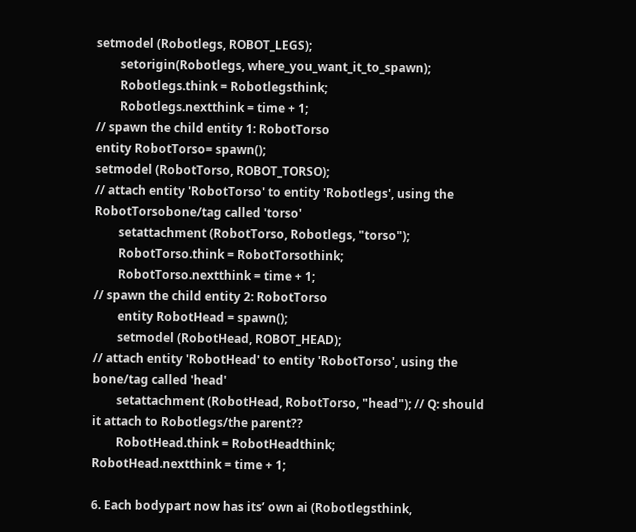setmodel (Robotlegs, ROBOT_LEGS);
        setorigin(Robotlegs, where_you_want_it_to_spawn);
        Robotlegs.think = Robotlegsthink;
        Robotlegs.nextthink = time + 1;
// spawn the child entity 1: RobotTorso
entity RobotTorso= spawn();
setmodel (RobotTorso, ROBOT_TORSO);
// attach entity 'RobotTorso' to entity 'Robotlegs', using the RobotTorsobone/tag called 'torso'
        setattachment (RobotTorso, Robotlegs, "torso");
        RobotTorso.think = RobotTorsothink;
        RobotTorso.nextthink = time + 1;
// spawn the child entity 2: RobotTorso
        entity RobotHead = spawn();
        setmodel (RobotHead, ROBOT_HEAD);
// attach entity 'RobotHead' to entity 'RobotTorso', using the bone/tag called 'head'
        setattachment (RobotHead, RobotTorso, "head"); // Q: should it attach to Robotlegs/the parent??
        RobotHead.think = RobotHeadthink;
RobotHead.nextthink = time + 1;

6. Each bodypart now has its’ own ai (Robotlegsthink,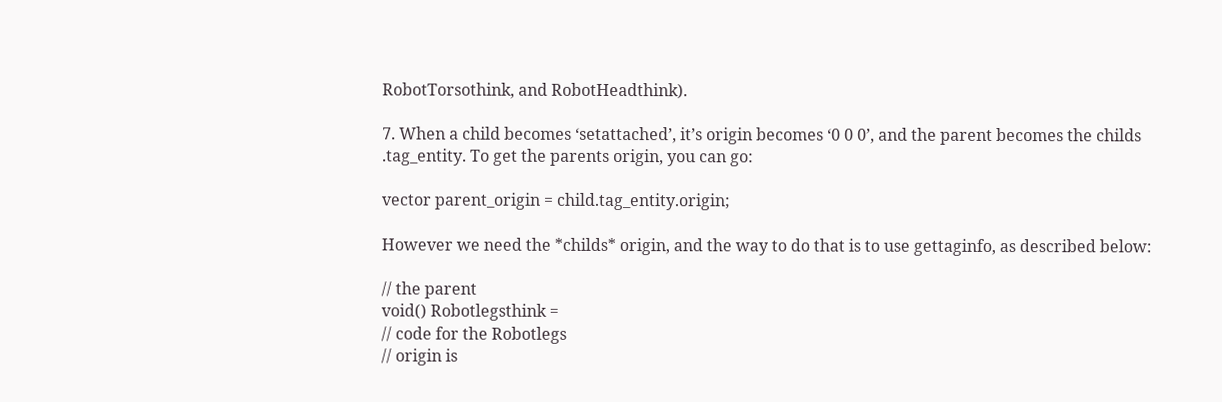RobotTorsothink, and RobotHeadthink).

7. When a child becomes ‘setattached’, it’s origin becomes ‘0 0 0’, and the parent becomes the childs .tag_entity. To get the parents origin, you can go:

vector parent_origin = child.tag_entity.origin;

However we need the *childs* origin, and the way to do that is to use gettaginfo, as described below:

// the parent
void() Robotlegsthink =
// code for the Robotlegs
// origin is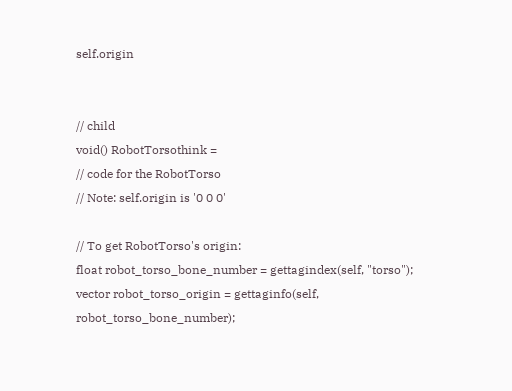self.origin


// child
void() RobotTorsothink =
// code for the RobotTorso
// Note: self.origin is '0 0 0'

// To get RobotTorso's origin:
float robot_torso_bone_number = gettagindex(self, "torso");
vector robot_torso_origin = gettaginfo(self, robot_torso_bone_number);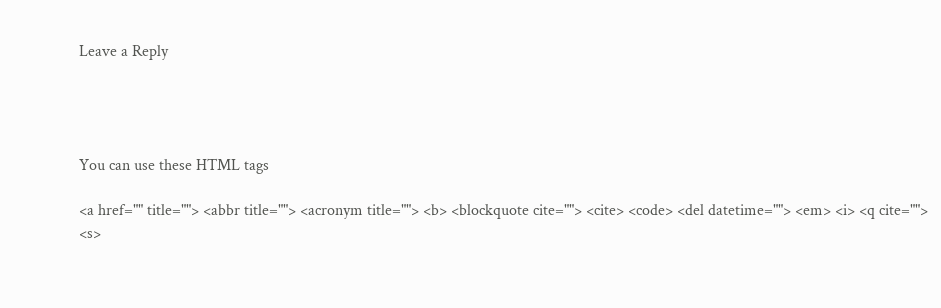Leave a Reply




You can use these HTML tags

<a href="" title=""> <abbr title=""> <acronym title=""> <b> <blockquote cite=""> <cite> <code> <del datetime=""> <em> <i> <q cite=""> <s>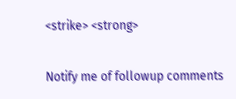<strike> <strong>

Notify me of followup comments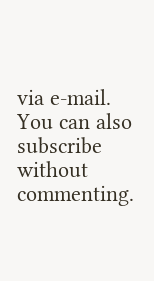via e-mail. You can also subscribe without commenting.